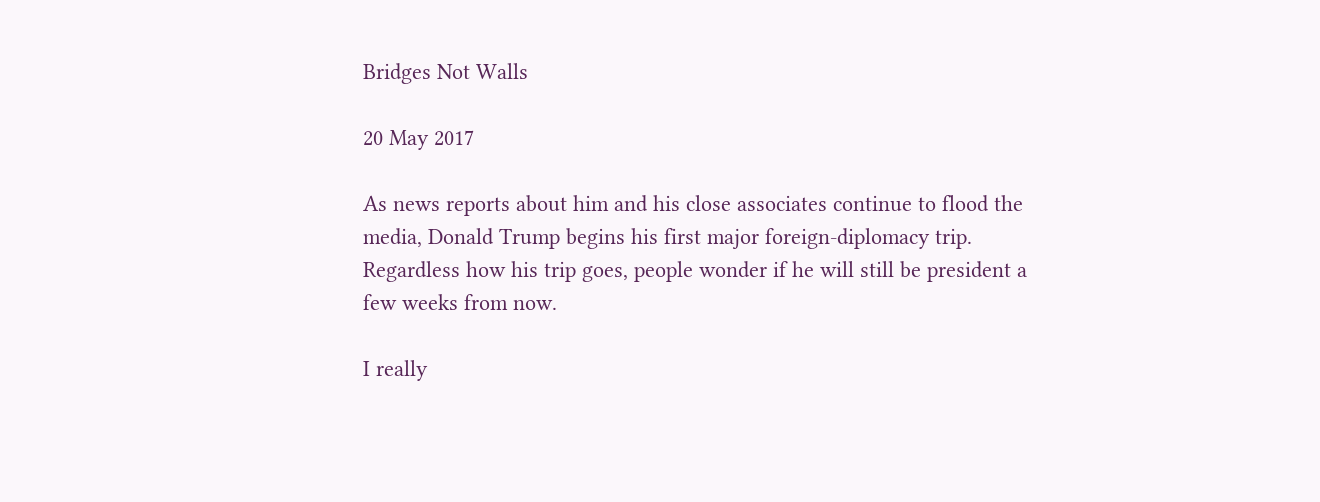Bridges Not Walls

20 May 2017

As news reports about him and his close associates continue to flood the media, Donald Trump begins his first major foreign-diplomacy trip. Regardless how his trip goes, people wonder if he will still be president a few weeks from now.

I really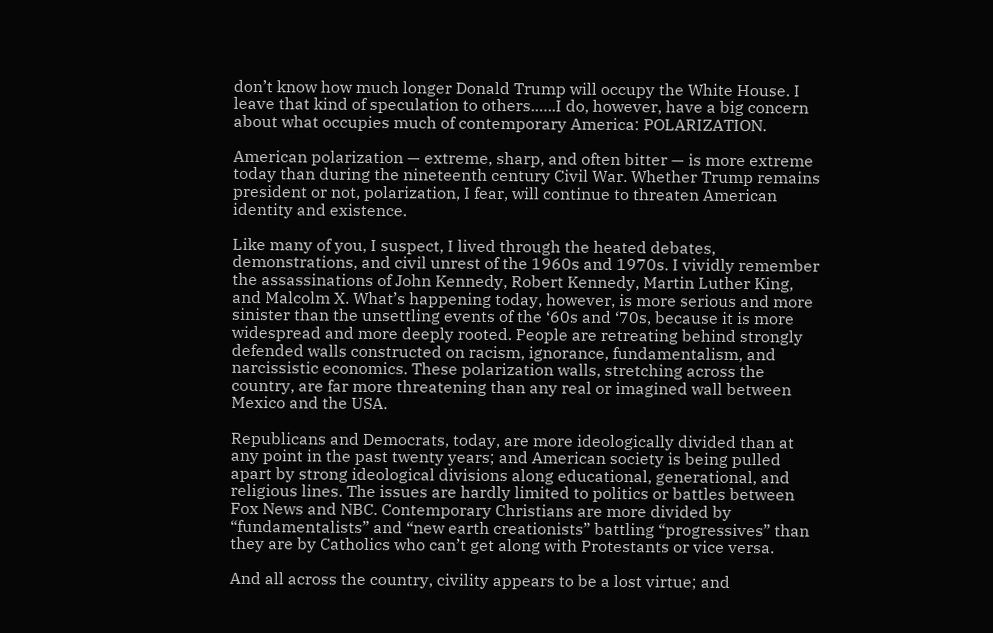don’t know how much longer Donald Trump will occupy the White House. I leave that kind of speculation to others.…..I do, however, have a big concern about what occupies much of contemporary America: POLARIZATION.

American polarization — extreme, sharp, and often bitter — is more extreme today than during the nineteenth century Civil War. Whether Trump remains president or not, polarization, I fear, will continue to threaten American identity and existence.

Like many of you, I suspect, I lived through the heated debates, demonstrations, and civil unrest of the 1960s and 1970s. I vividly remember the assassinations of John Kennedy, Robert Kennedy, Martin Luther King, and Malcolm X. What’s happening today, however, is more serious and more sinister than the unsettling events of the ‘60s and ‘70s, because it is more widespread and more deeply rooted. People are retreating behind strongly defended walls constructed on racism, ignorance, fundamentalism, and narcissistic economics. These polarization walls, stretching across the country, are far more threatening than any real or imagined wall between Mexico and the USA.

Republicans and Democrats, today, are more ideologically divided than at any point in the past twenty years; and American society is being pulled apart by strong ideological divisions along educational, generational, and religious lines. The issues are hardly limited to politics or battles between Fox News and NBC. Contemporary Christians are more divided by “fundamentalists” and “new earth creationists” battling “progressives” than they are by Catholics who can’t get along with Protestants or vice versa.

And all across the country, civility appears to be a lost virtue; and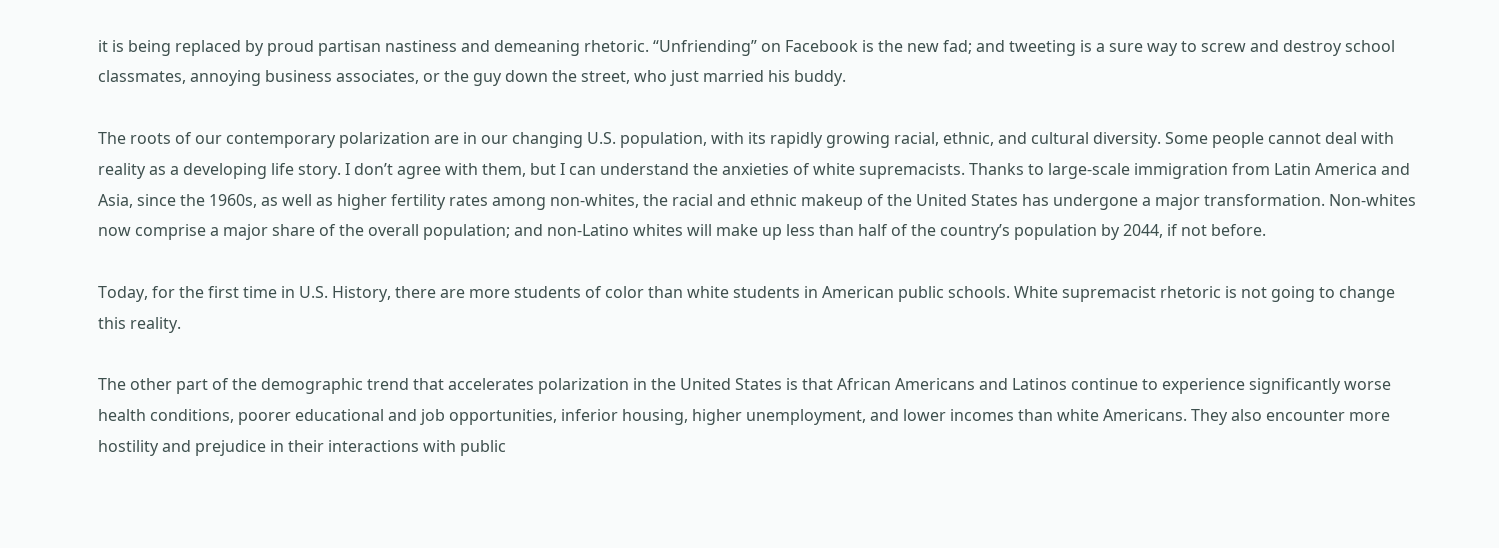it is being replaced by proud partisan nastiness and demeaning rhetoric. “Unfriending” on Facebook is the new fad; and tweeting is a sure way to screw and destroy school classmates, annoying business associates, or the guy down the street, who just married his buddy.

The roots of our contemporary polarization are in our changing U.S. population, with its rapidly growing racial, ethnic, and cultural diversity. Some people cannot deal with reality as a developing life story. I don’t agree with them, but I can understand the anxieties of white supremacists. Thanks to large-scale immigration from Latin America and Asia, since the 1960s, as well as higher fertility rates among non-whites, the racial and ethnic makeup of the United States has undergone a major transformation. Non-whites now comprise a major share of the overall population; and non-Latino whites will make up less than half of the country’s population by 2044, if not before.

Today, for the first time in U.S. History, there are more students of color than white students in American public schools. White supremacist rhetoric is not going to change this reality.

The other part of the demographic trend that accelerates polarization in the United States is that African Americans and Latinos continue to experience significantly worse health conditions, poorer educational and job opportunities, inferior housing, higher unemployment, and lower incomes than white Americans. They also encounter more hostility and prejudice in their interactions with public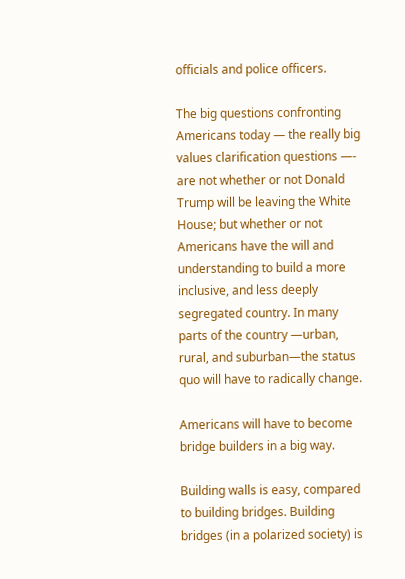officials and police officers.

The big questions confronting Americans today — the really big values clarification questions —- are not whether or not Donald Trump will be leaving the White House; but whether or not Americans have the will and understanding to build a more inclusive, and less deeply segregated country. In many parts of the country —urban, rural, and suburban—the status quo will have to radically change.

Americans will have to become bridge builders in a big way.

Building walls is easy, compared to building bridges. Building bridges (in a polarized society) is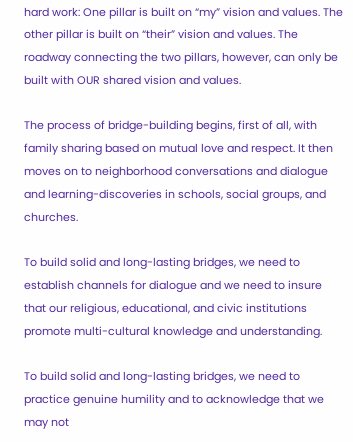hard work: One pillar is built on “my” vision and values. The other pillar is built on “their” vision and values. The roadway connecting the two pillars, however, can only be built with OUR shared vision and values.

The process of bridge-building begins, first of all, with family sharing based on mutual love and respect. It then moves on to neighborhood conversations and dialogue and learning-discoveries in schools, social groups, and churches.

To build solid and long-lasting bridges, we need to establish channels for dialogue and we need to insure that our religious, educational, and civic institutions promote multi-cultural knowledge and understanding.

To build solid and long-lasting bridges, we need to practice genuine humility and to acknowledge that we may not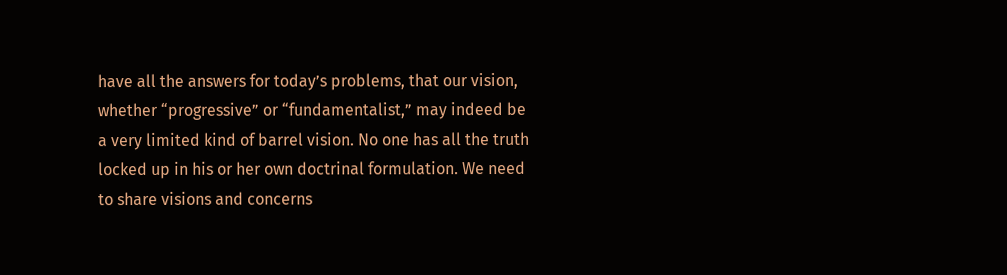have all the answers for today’s problems, that our vision, whether “progressive” or “fundamentalist,” may indeed be a very limited kind of barrel vision. No one has all the truth locked up in his or her own doctrinal formulation. We need to share visions and concerns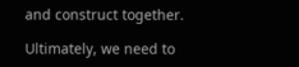and construct together.

Ultimately, we need to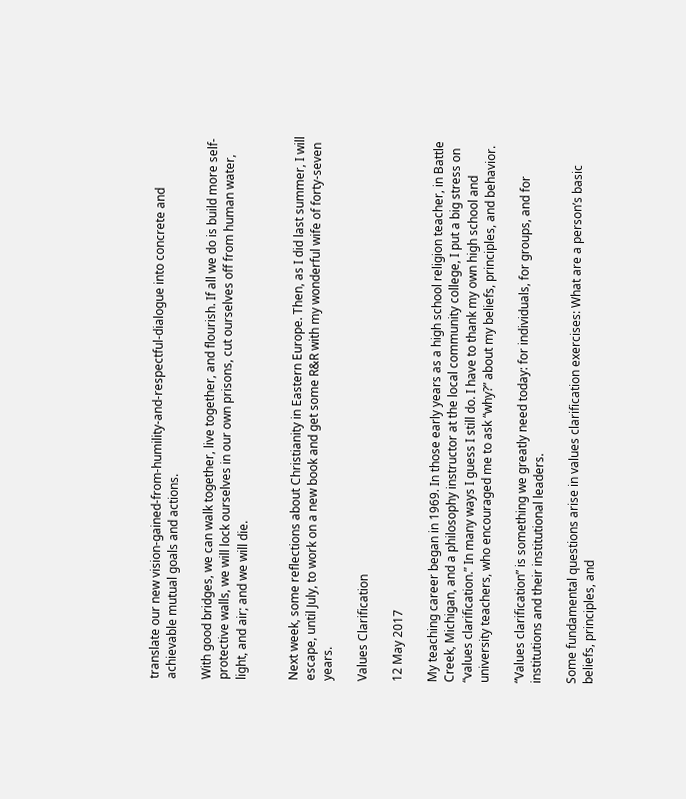translate our new vision-gained-from-humility-and-respectful-dialogue into concrete and achievable mutual goals and actions.

With good bridges, we can walk together, live together, and flourish. If all we do is build more self-protective walls, we will lock ourselves in our own prisons, cut ourselves off from human water, light, and air; and we will die.


Next week, some reflections about Christianity in Eastern Europe. Then, as I did last summer, I will escape, until July, to work on a new book and get some R&R with my wonderful wife of forty-seven years.

Values Clarification

12 May 2017

My teaching career began in 1969. In those early years as a high school religion teacher, in Battle Creek, Michigan, and a philosophy instructor at the local community college, I put a big stress on “values clarification.” In many ways I guess I still do. I have to thank my own high school and university teachers, who encouraged me to ask “why?” about my beliefs, principles, and behavior.

“Values clarification” is something we greatly need today: for individuals, for groups, and for institutions and their institutional leaders.

Some fundamental questions arise in values clarification exercises: What are a person’s basic beliefs, principles, and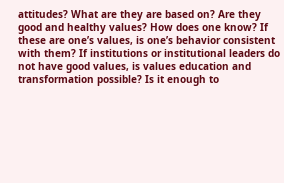attitudes? What are they are based on? Are they good and healthy values? How does one know? If these are one’s values, is one’s behavior consistent with them? If institutions or institutional leaders do not have good values, is values education and transformation possible? Is it enough to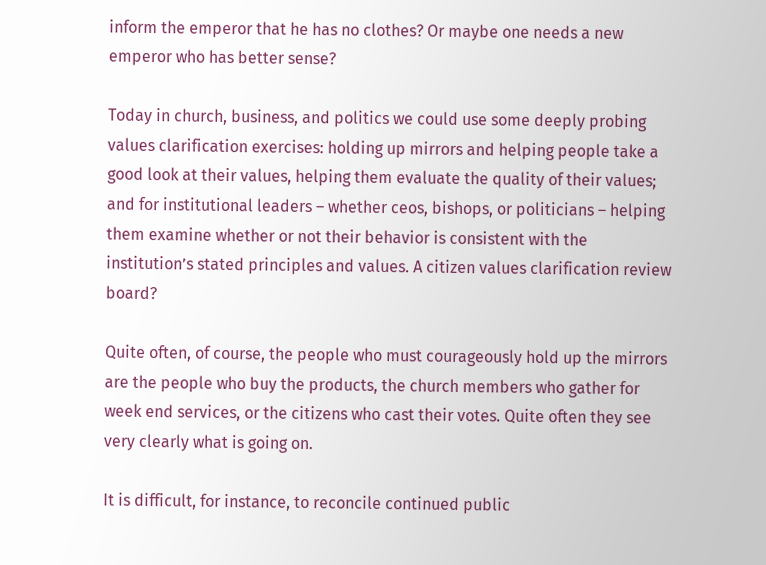inform the emperor that he has no clothes? Or maybe one needs a new emperor who has better sense?

Today in church, business, and politics we could use some deeply probing values clarification exercises: holding up mirrors and helping people take a good look at their values, helping them evaluate the quality of their values; and for institutional leaders – whether ceos, bishops, or politicians – helping them examine whether or not their behavior is consistent with the institution’s stated principles and values. A citizen values clarification review board?

Quite often, of course, the people who must courageously hold up the mirrors are the people who buy the products, the church members who gather for week end services, or the citizens who cast their votes. Quite often they see very clearly what is going on.

It is difficult, for instance, to reconcile continued public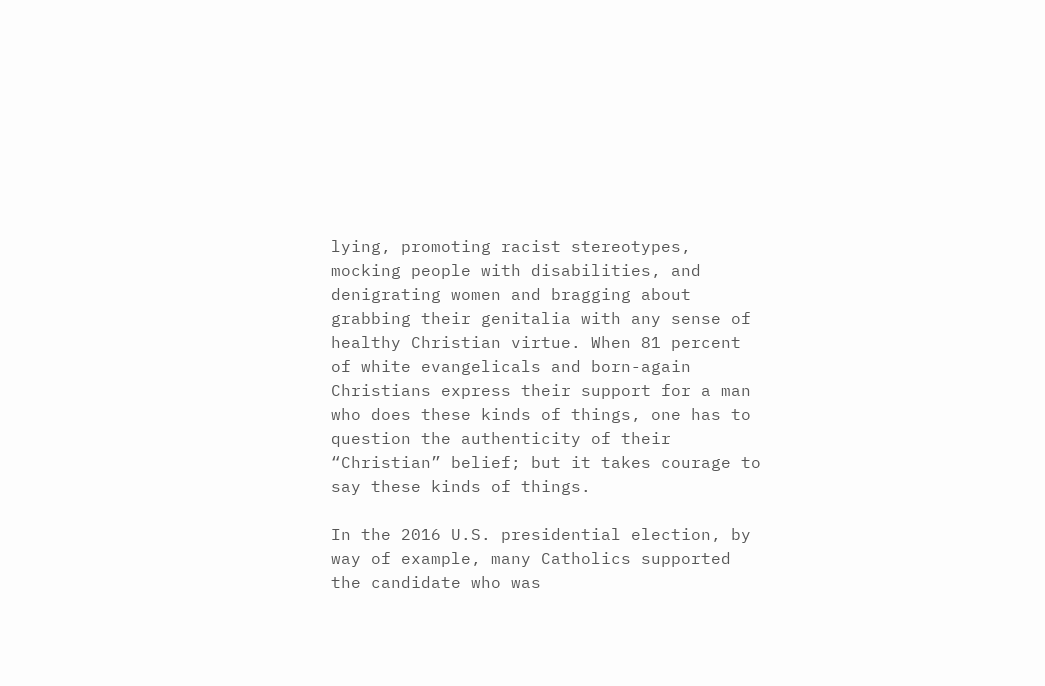lying, promoting racist stereotypes, mocking people with disabilities, and denigrating women and bragging about grabbing their genitalia with any sense of healthy Christian virtue. When 81 percent of white evangelicals and born-again Christians express their support for a man who does these kinds of things, one has to question the authenticity of their “Christian” belief; but it takes courage to say these kinds of things.

In the 2016 U.S. presidential election, by way of example, many Catholics supported the candidate who was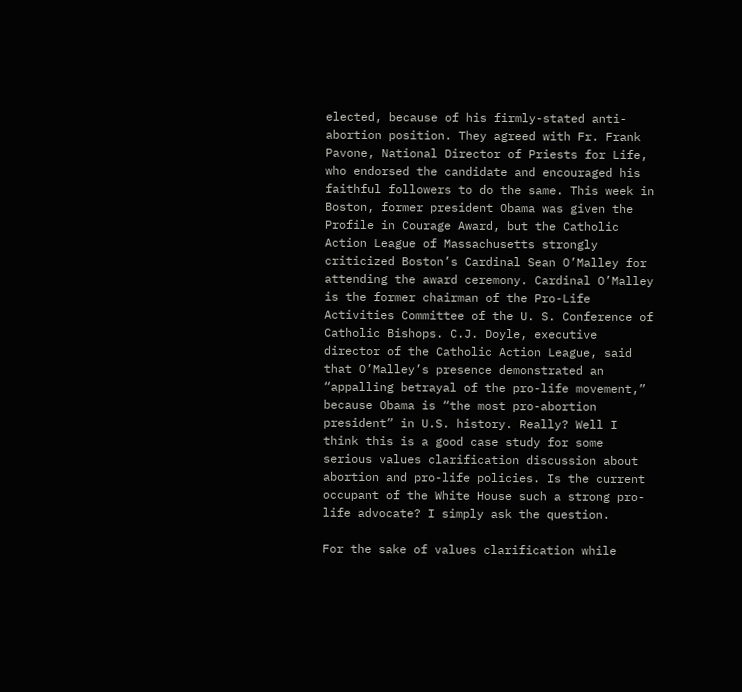elected, because of his firmly-stated anti-abortion position. They agreed with Fr. Frank Pavone, National Director of Priests for Life, who endorsed the candidate and encouraged his faithful followers to do the same. This week in Boston, former president Obama was given the Profile in Courage Award, but the Catholic Action League of Massachusetts strongly criticized Boston’s Cardinal Sean O’Malley for attending the award ceremony. Cardinal O’Malley is the former chairman of the Pro-Life Activities Committee of the U. S. Conference of Catholic Bishops. C.J. Doyle, executive director of the Catholic Action League, said that O’Malley’s presence demonstrated an “appalling betrayal of the pro-life movement,” because Obama is “the most pro-abortion president” in U.S. history. Really? Well I think this is a good case study for some serious values clarification discussion about abortion and pro-life policies. Is the current occupant of the White House such a strong pro-life advocate? I simply ask the question.

For the sake of values clarification while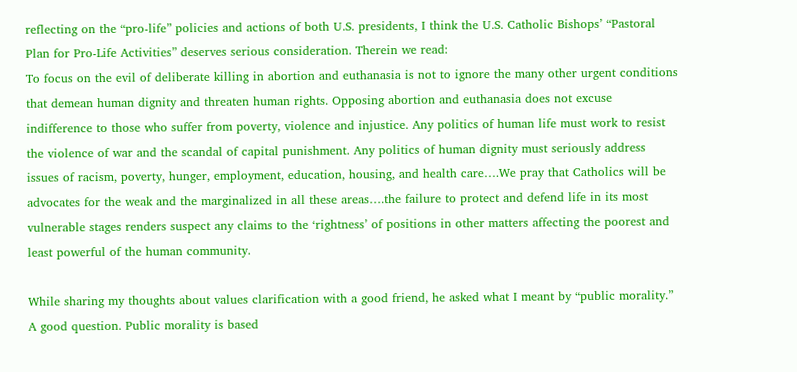reflecting on the “pro-life” policies and actions of both U.S. presidents, I think the U.S. Catholic Bishops’ “Pastoral Plan for Pro-Life Activities” deserves serious consideration. Therein we read:
To focus on the evil of deliberate killing in abortion and euthanasia is not to ignore the many other urgent conditions that demean human dignity and threaten human rights. Opposing abortion and euthanasia does not excuse indifference to those who suffer from poverty, violence and injustice. Any politics of human life must work to resist the violence of war and the scandal of capital punishment. Any politics of human dignity must seriously address issues of racism, poverty, hunger, employment, education, housing, and health care….We pray that Catholics will be advocates for the weak and the marginalized in all these areas….the failure to protect and defend life in its most vulnerable stages renders suspect any claims to the ‘rightness’ of positions in other matters affecting the poorest and least powerful of the human community.

While sharing my thoughts about values clarification with a good friend, he asked what I meant by “public morality.” A good question. Public morality is based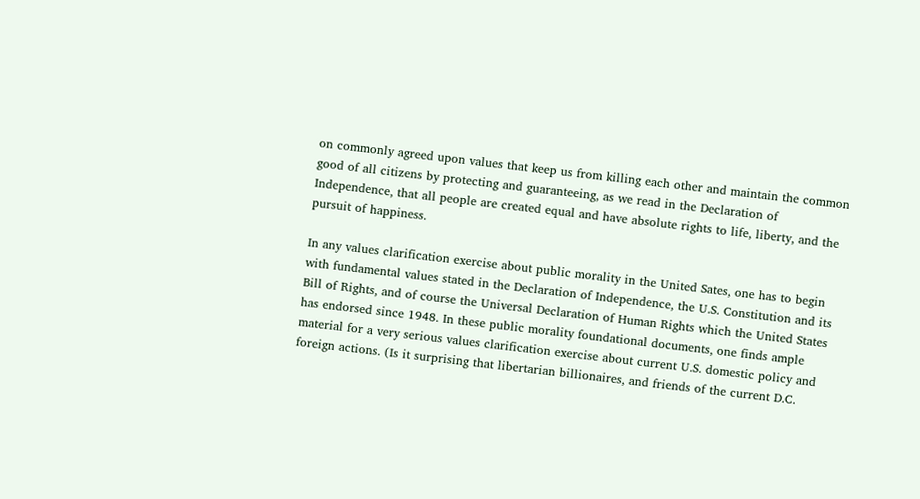on commonly agreed upon values that keep us from killing each other and maintain the common good of all citizens by protecting and guaranteeing, as we read in the Declaration of Independence, that all people are created equal and have absolute rights to life, liberty, and the pursuit of happiness.

In any values clarification exercise about public morality in the United Sates, one has to begin with fundamental values stated in the Declaration of Independence, the U.S. Constitution and its Bill of Rights, and of course the Universal Declaration of Human Rights which the United States has endorsed since 1948. In these public morality foundational documents, one finds ample material for a very serious values clarification exercise about current U.S. domestic policy and foreign actions. (Is it surprising that libertarian billionaires, and friends of the current D.C.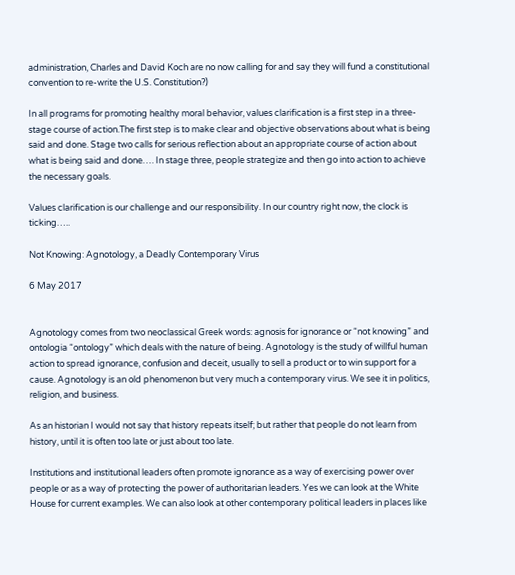administration, Charles and David Koch are no now calling for and say they will fund a constitutional convention to re-write the U.S. Constitution?)

In all programs for promoting healthy moral behavior, values clarification is a first step in a three-stage course of action.The first step is to make clear and objective observations about what is being said and done. Stage two calls for serious reflection about an appropriate course of action about what is being said and done…. In stage three, people strategize and then go into action to achieve the necessary goals.

Values clarification is our challenge and our responsibility. In our country right now, the clock is ticking…..

Not Knowing: Agnotology, a Deadly Contemporary Virus

6 May 2017


Agnotology comes from two neoclassical Greek words: agnosis for ignorance or “not knowing” and ontologia “ontology” which deals with the nature of being. Agnotology is the study of willful human action to spread ignorance, confusion and deceit, usually to sell a product or to win support for a cause. Agnotology is an old phenomenon but very much a contemporary virus. We see it in politics, religion, and business.

As an historian I would not say that history repeats itself; but rather that people do not learn from history, until it is often too late or just about too late.

Institutions and institutional leaders often promote ignorance as a way of exercising power over people or as a way of protecting the power of authoritarian leaders. Yes we can look at the White House for current examples. We can also look at other contemporary political leaders in places like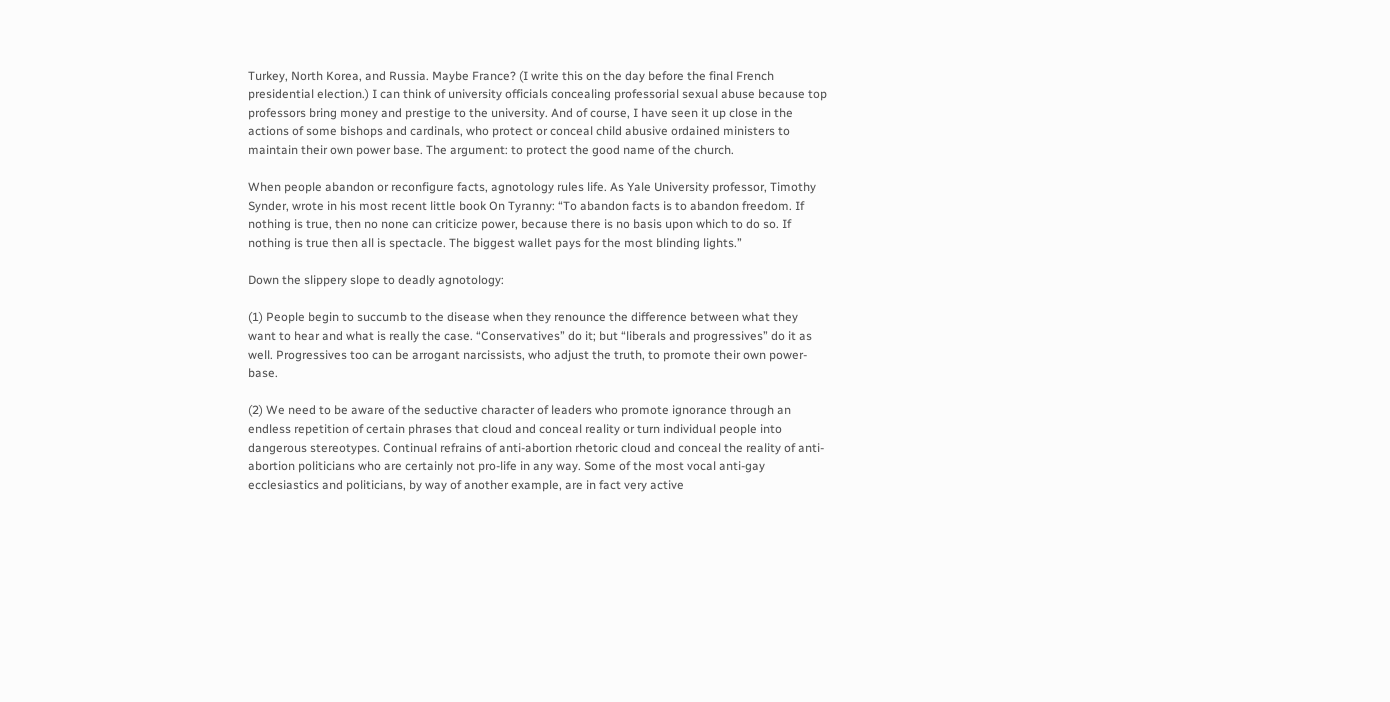Turkey, North Korea, and Russia. Maybe France? (I write this on the day before the final French presidential election.) I can think of university officials concealing professorial sexual abuse because top professors bring money and prestige to the university. And of course, I have seen it up close in the actions of some bishops and cardinals, who protect or conceal child abusive ordained ministers to maintain their own power base. The argument: to protect the good name of the church.

When people abandon or reconfigure facts, agnotology rules life. As Yale University professor, Timothy Synder, wrote in his most recent little book On Tyranny: “To abandon facts is to abandon freedom. If nothing is true, then no none can criticize power, because there is no basis upon which to do so. If nothing is true then all is spectacle. The biggest wallet pays for the most blinding lights.”

Down the slippery slope to deadly agnotology:

(1) People begin to succumb to the disease when they renounce the difference between what they want to hear and what is really the case. “Conservatives” do it; but “liberals and progressives” do it as well. Progressives too can be arrogant narcissists, who adjust the truth, to promote their own power-base.

(2) We need to be aware of the seductive character of leaders who promote ignorance through an endless repetition of certain phrases that cloud and conceal reality or turn individual people into dangerous stereotypes. Continual refrains of anti-abortion rhetoric cloud and conceal the reality of anti-abortion politicians who are certainly not pro-life in any way. Some of the most vocal anti-gay ecclesiastics and politicians, by way of another example, are in fact very active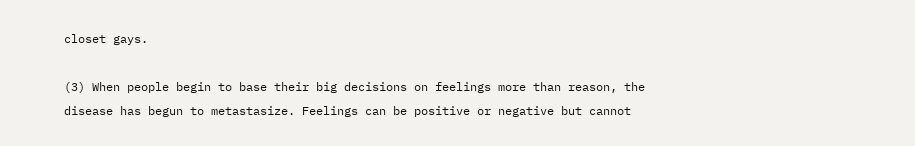closet gays.

(3) When people begin to base their big decisions on feelings more than reason, the disease has begun to metastasize. Feelings can be positive or negative but cannot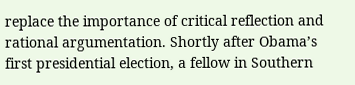replace the importance of critical reflection and rational argumentation. Shortly after Obama’s first presidential election, a fellow in Southern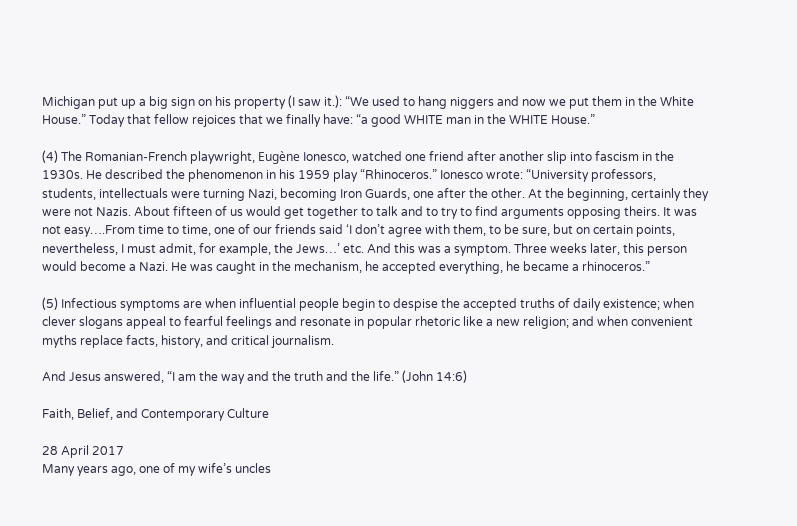Michigan put up a big sign on his property (I saw it.): “We used to hang niggers and now we put them in the White House.” Today that fellow rejoices that we finally have: “a good WHITE man in the WHITE House.”

(4) The Romanian-French playwright, Eugène Ionesco, watched one friend after another slip into fascism in the 1930s. He described the phenomenon in his 1959 play “Rhinoceros.” Ionesco wrote: “University professors, students, intellectuals were turning Nazi, becoming Iron Guards, one after the other. At the beginning, certainly they were not Nazis. About fifteen of us would get together to talk and to try to find arguments opposing theirs. It was not easy….From time to time, one of our friends said ‘I don’t agree with them, to be sure, but on certain points, nevertheless, I must admit, for example, the Jews…’ etc. And this was a symptom. Three weeks later, this person would become a Nazi. He was caught in the mechanism, he accepted everything, he became a rhinoceros.”

(5) Infectious symptoms are when influential people begin to despise the accepted truths of daily existence; when clever slogans appeal to fearful feelings and resonate in popular rhetoric like a new religion; and when convenient myths replace facts, history, and critical journalism.

And Jesus answered, “I am the way and the truth and the life.” (John 14:6)

Faith, Belief, and Contemporary Culture

28 April 2017
Many years ago, one of my wife’s uncles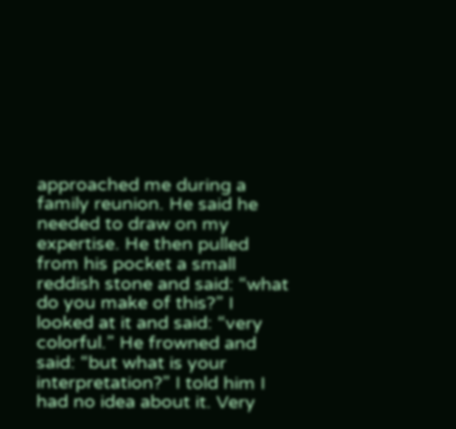approached me during a family reunion. He said he needed to draw on my expertise. He then pulled from his pocket a small reddish stone and said: “what do you make of this?” I looked at it and said: “very colorful.” He frowned and said: “but what is your interpretation?” I told him I had no idea about it. Very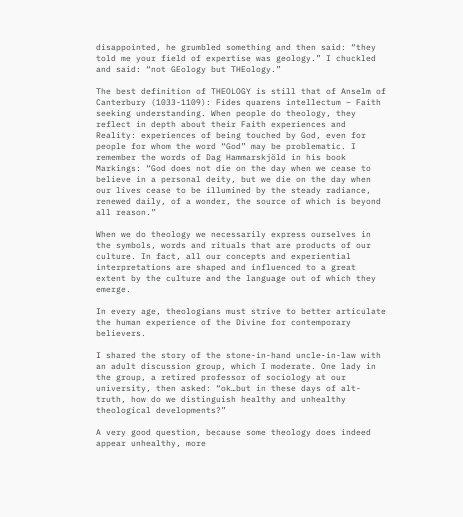disappointed, he grumbled something and then said: “they told me your field of expertise was geology.” I chuckled and said: “not GEology but THEology.”

The best definition of THEOLOGY is still that of Anselm of Canterbury (1033-1109): Fides quarens intellectum – Faith seeking understanding. When people do theology, they reflect in depth about their Faith experiences and Reality: experiences of being touched by God, even for people for whom the word “God” may be problematic. I remember the words of Dag Hammarskjöld in his book Markings: “God does not die on the day when we cease to believe in a personal deity, but we die on the day when our lives cease to be illumined by the steady radiance, renewed daily, of a wonder, the source of which is beyond all reason.”

When we do theology we necessarily express ourselves in the symbols, words and rituals that are products of our culture. In fact, all our concepts and experiential interpretations are shaped and influenced to a great extent by the culture and the language out of which they emerge.

In every age, theologians must strive to better articulate the human experience of the Divine for contemporary believers.

I shared the story of the stone-in-hand uncle-in-law with an adult discussion group, which I moderate. One lady in the group, a retired professor of sociology at our university, then asked: “ok…but in these days of alt-truth, how do we distinguish healthy and unhealthy theological developments?”

A very good question, because some theology does indeed appear unhealthy, more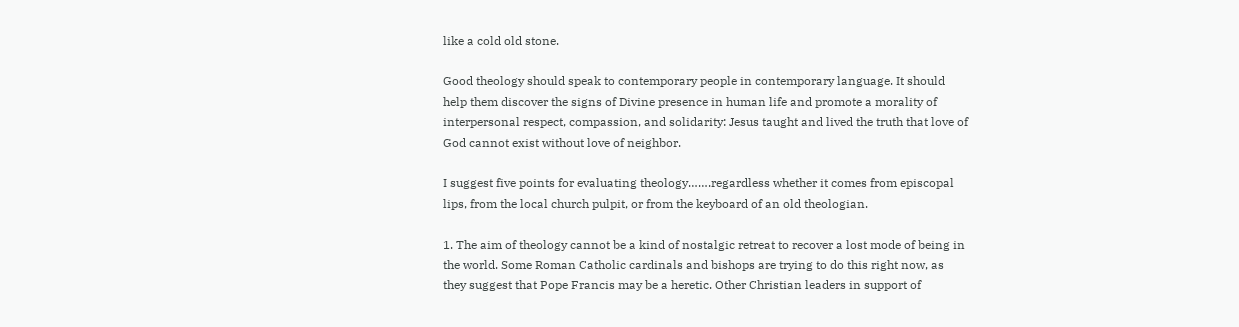like a cold old stone.

Good theology should speak to contemporary people in contemporary language. It should help them discover the signs of Divine presence in human life and promote a morality of interpersonal respect, compassion, and solidarity: Jesus taught and lived the truth that love of God cannot exist without love of neighbor.

I suggest five points for evaluating theology…….regardless whether it comes from episcopal lips, from the local church pulpit, or from the keyboard of an old theologian.

1. The aim of theology cannot be a kind of nostalgic retreat to recover a lost mode of being in the world. Some Roman Catholic cardinals and bishops are trying to do this right now, as they suggest that Pope Francis may be a heretic. Other Christian leaders in support of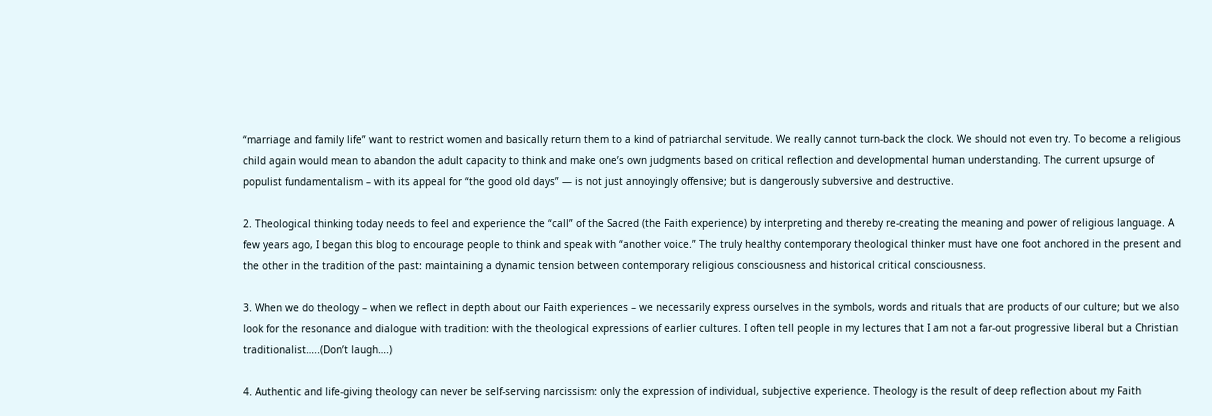“marriage and family life” want to restrict women and basically return them to a kind of patriarchal servitude. We really cannot turn-back the clock. We should not even try. To become a religious child again would mean to abandon the adult capacity to think and make one’s own judgments based on critical reflection and developmental human understanding. The current upsurge of populist fundamentalism – with its appeal for “the good old days” — is not just annoyingly offensive; but is dangerously subversive and destructive.

2. Theological thinking today needs to feel and experience the “call” of the Sacred (the Faith experience) by interpreting and thereby re-creating the meaning and power of religious language. A few years ago, I began this blog to encourage people to think and speak with “another voice.” The truly healthy contemporary theological thinker must have one foot anchored in the present and the other in the tradition of the past: maintaining a dynamic tension between contemporary religious consciousness and historical critical consciousness.

3. When we do theology – when we reflect in depth about our Faith experiences – we necessarily express ourselves in the symbols, words and rituals that are products of our culture; but we also look for the resonance and dialogue with tradition: with the theological expressions of earlier cultures. I often tell people in my lectures that I am not a far-out progressive liberal but a Christian traditionalist…..(Don’t laugh….)

4. Authentic and life-giving theology can never be self-serving narcissism: only the expression of individual, subjective experience. Theology is the result of deep reflection about my Faith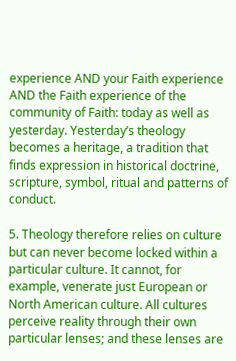experience AND your Faith experience AND the Faith experience of the community of Faith: today as well as yesterday. Yesterday’s theology becomes a heritage, a tradition that finds expression in historical doctrine, scripture, symbol, ritual and patterns of conduct.

5. Theology therefore relies on culture but can never become locked within a particular culture. It cannot, for example, venerate just European or North American culture. All cultures perceive reality through their own particular lenses; and these lenses are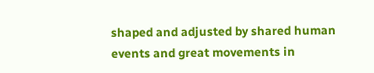shaped and adjusted by shared human events and great movements in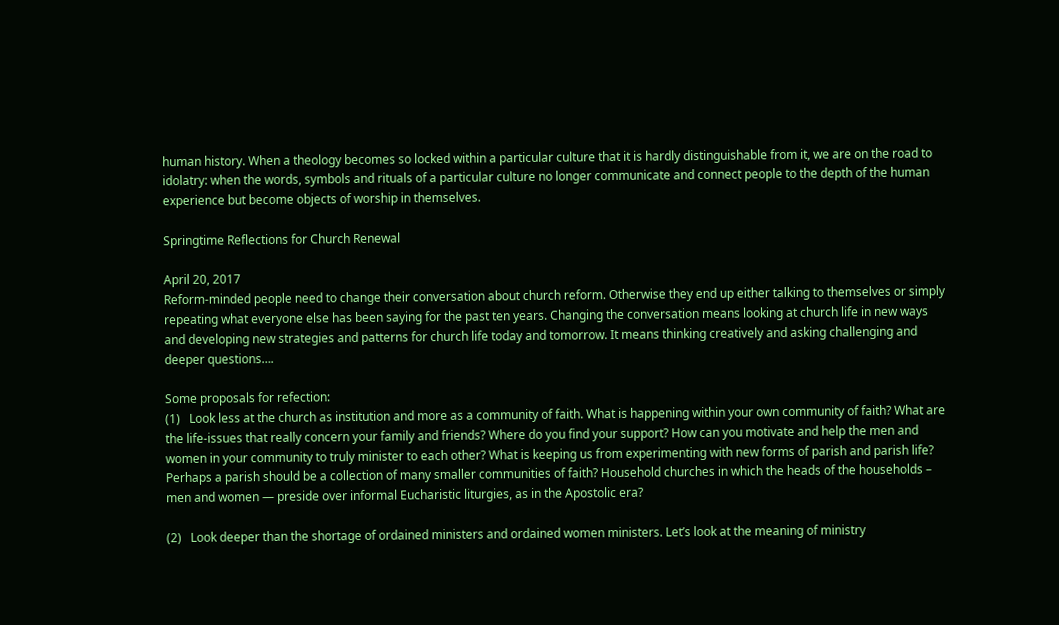human history. When a theology becomes so locked within a particular culture that it is hardly distinguishable from it, we are on the road to idolatry: when the words, symbols and rituals of a particular culture no longer communicate and connect people to the depth of the human experience but become objects of worship in themselves.

Springtime Reflections for Church Renewal

April 20, 2017
Reform-minded people need to change their conversation about church reform. Otherwise they end up either talking to themselves or simply repeating what everyone else has been saying for the past ten years. Changing the conversation means looking at church life in new ways and developing new strategies and patterns for church life today and tomorrow. It means thinking creatively and asking challenging and deeper questions….

Some proposals for refection:
(1)   Look less at the church as institution and more as a community of faith. What is happening within your own community of faith? What are the life-issues that really concern your family and friends? Where do you find your support? How can you motivate and help the men and women in your community to truly minister to each other? What is keeping us from experimenting with new forms of parish and parish life? Perhaps a parish should be a collection of many smaller communities of faith? Household churches in which the heads of the households – men and women — preside over informal Eucharistic liturgies, as in the Apostolic era?

(2)   Look deeper than the shortage of ordained ministers and ordained women ministers. Let’s look at the meaning of ministry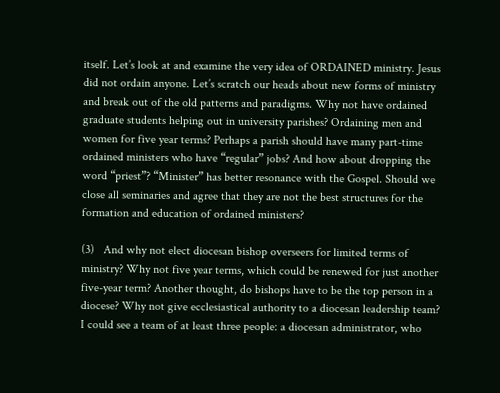itself. Let’s look at and examine the very idea of ORDAINED ministry. Jesus did not ordain anyone. Let’s scratch our heads about new forms of ministry and break out of the old patterns and paradigms. Why not have ordained graduate students helping out in university parishes? Ordaining men and women for five year terms? Perhaps a parish should have many part-time ordained ministers who have “regular” jobs? And how about dropping the word “priest”? “Minister” has better resonance with the Gospel. Should we close all seminaries and agree that they are not the best structures for the formation and education of ordained ministers?

(3)   And why not elect diocesan bishop overseers for limited terms of ministry? Why not five year terms, which could be renewed for just another five-year term? Another thought, do bishops have to be the top person in a diocese? Why not give ecclesiastical authority to a diocesan leadership team? I could see a team of at least three people: a diocesan administrator, who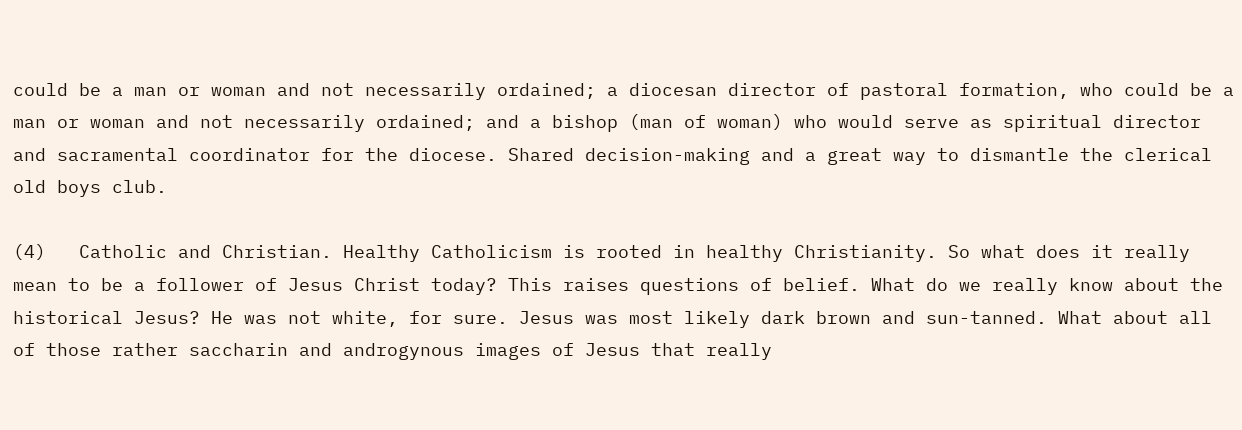could be a man or woman and not necessarily ordained; a diocesan director of pastoral formation, who could be a man or woman and not necessarily ordained; and a bishop (man of woman) who would serve as spiritual director and sacramental coordinator for the diocese. Shared decision-making and a great way to dismantle the clerical old boys club.

(4)   Catholic and Christian. Healthy Catholicism is rooted in healthy Christianity. So what does it really mean to be a follower of Jesus Christ today? This raises questions of belief. What do we really know about the historical Jesus? He was not white, for sure. Jesus was most likely dark brown and sun-tanned. What about all of those rather saccharin and androgynous images of Jesus that really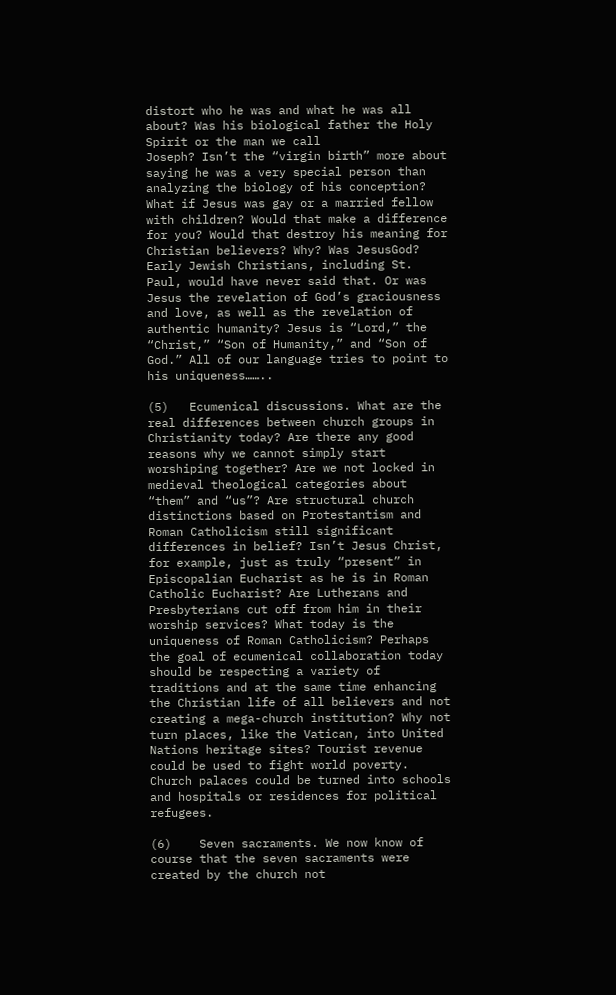distort who he was and what he was all about? Was his biological father the Holy Spirit or the man we call
Joseph? Isn’t the “virgin birth” more about saying he was a very special person than analyzing the biology of his conception? What if Jesus was gay or a married fellow with children? Would that make a difference for you? Would that destroy his meaning for Christian believers? Why? Was JesusGod? Early Jewish Christians, including St. Paul, would have never said that. Or was Jesus the revelation of God’s graciousness and love, as well as the revelation of authentic humanity? Jesus is “Lord,” the “Christ,” “Son of Humanity,” and “Son of God.” All of our language tries to point to his uniqueness……..

(5)   Ecumenical discussions. What are the real differences between church groups in Christianity today? Are there any good reasons why we cannot simply start worshiping together? Are we not locked in medieval theological categories about “them” and “us”? Are structural church distinctions based on Protestantism and Roman Catholicism still significant differences in belief? Isn’t Jesus Christ, for example, just as truly “present” in Episcopalian Eucharist as he is in Roman Catholic Eucharist? Are Lutherans and Presbyterians cut off from him in their worship services? What today is the uniqueness of Roman Catholicism? Perhaps the goal of ecumenical collaboration today should be respecting a variety of traditions and at the same time enhancing the Christian life of all believers and not creating a mega-church institution? Why not turn places, like the Vatican, into United Nations heritage sites? Tourist revenue could be used to fight world poverty. Church palaces could be turned into schools and hospitals or residences for political refugees.

(6)    Seven sacraments. We now know of course that the seven sacraments were created by the church not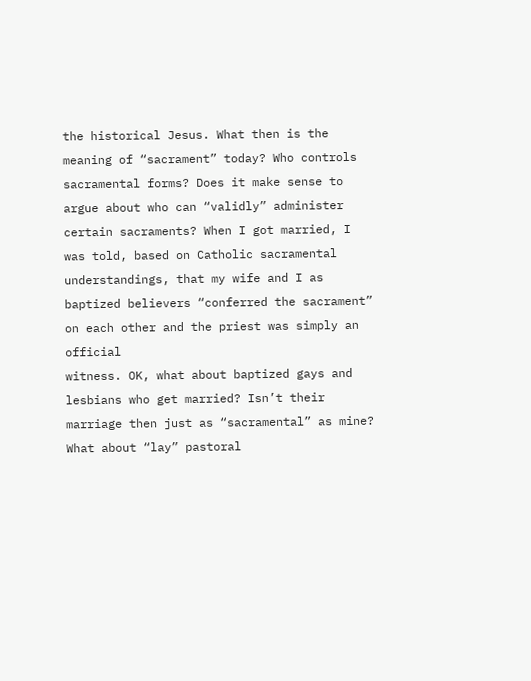the historical Jesus. What then is the meaning of “sacrament” today? Who controls sacramental forms? Does it make sense to argue about who can “validly” administer certain sacraments? When I got married, I was told, based on Catholic sacramental understandings, that my wife and I as baptized believers “conferred the sacrament” on each other and the priest was simply an official
witness. OK, what about baptized gays and lesbians who get married? Isn’t their marriage then just as “sacramental” as mine? What about “lay” pastoral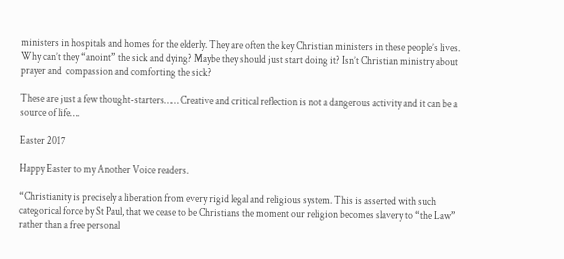ministers in hospitals and homes for the elderly. They are often the key Christian ministers in these people’s lives. Why can’t they “anoint” the sick and dying? Maybe they should just start doing it? Isn’t Christian ministry about prayer and  compassion and comforting the sick?

These are just a few thought-starters…… Creative and critical reflection is not a dangerous activity and it can be a source of life….

Easter 2017

Happy Easter to my Another Voice readers.

“Christianity is precisely a liberation from every rigid legal and religious system. This is asserted with such categorical force by St Paul, that we cease to be Christians the moment our religion becomes slavery to “the Law” rather than a free personal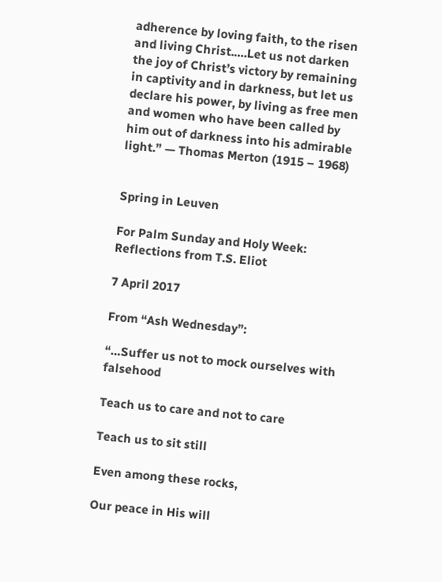adherence by loving faith, to the risen and living Christ.….Let us not darken the joy of Christ’s victory by remaining in captivity and in darkness, but let us declare his power, by living as free men and women who have been called by him out of darkness into his admirable light.” — Thomas Merton (1915 – 1968)


Spring in Leuven

For Palm Sunday and Holy Week: Reflections from T.S. Eliot

7 April 2017

From “Ash Wednesday”:

“…Suffer us not to mock ourselves with falsehood

Teach us to care and not to care

Teach us to sit still

Even among these rocks,

Our peace in His will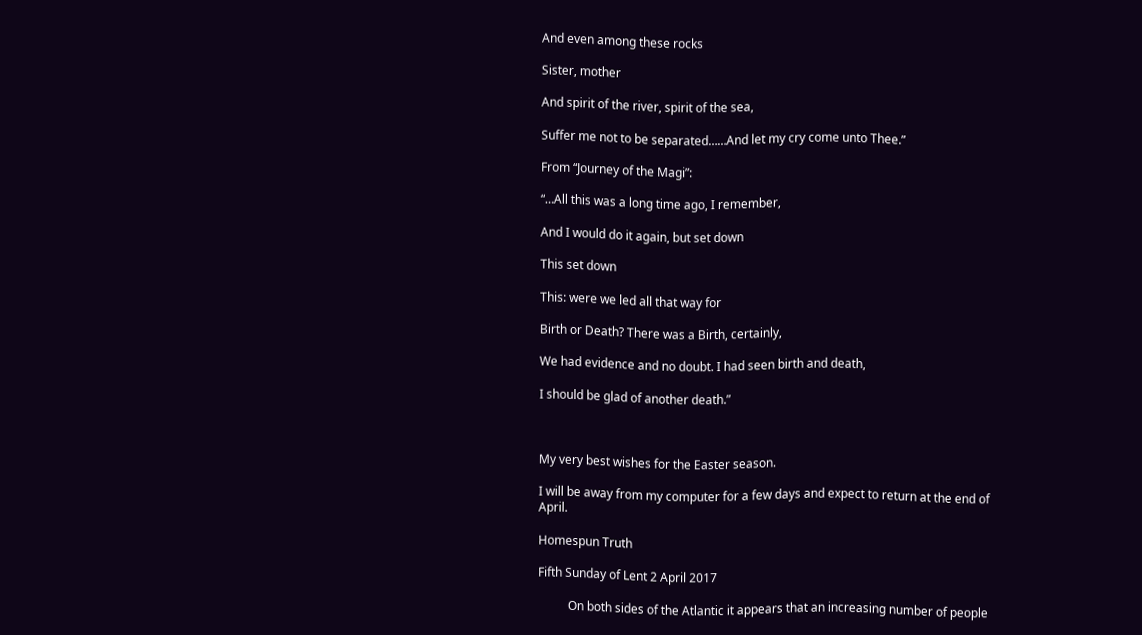And even among these rocks

Sister, mother

And spirit of the river, spirit of the sea,

Suffer me not to be separated……And let my cry come unto Thee.”

From “Journey of the Magi”:

“…All this was a long time ago, I remember,

And I would do it again, but set down

This set down

This: were we led all that way for

Birth or Death? There was a Birth, certainly,

We had evidence and no doubt. I had seen birth and death,

I should be glad of another death.”



My very best wishes for the Easter season.

I will be away from my computer for a few days and expect to return at the end of April.

Homespun Truth

Fifth Sunday of Lent 2 April 2017

          On both sides of the Atlantic it appears that an increasing number of people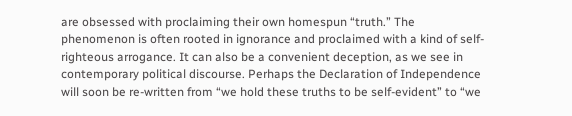are obsessed with proclaiming their own homespun “truth.” The phenomenon is often rooted in ignorance and proclaimed with a kind of self-righteous arrogance. It can also be a convenient deception, as we see in contemporary political discourse. Perhaps the Declaration of Independence will soon be re-written from “we hold these truths to be self-evident” to “we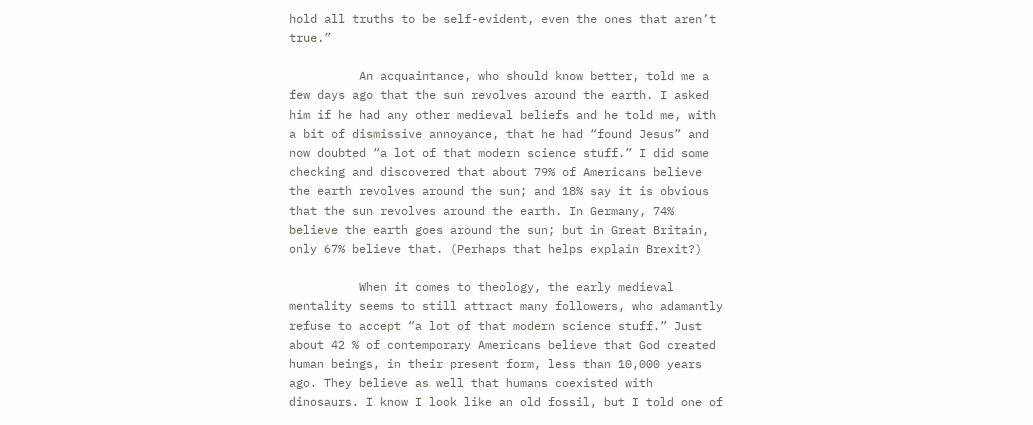hold all truths to be self-evident, even the ones that aren’t true.”

          An acquaintance, who should know better, told me a few days ago that the sun revolves around the earth. I asked him if he had any other medieval beliefs and he told me, with a bit of dismissive annoyance, that he had “found Jesus” and now doubted “a lot of that modern science stuff.” I did some checking and discovered that about 79% of Americans believe the earth revolves around the sun; and 18% say it is obvious that the sun revolves around the earth. In Germany, 74% believe the earth goes around the sun; but in Great Britain, only 67% believe that. (Perhaps that helps explain Brexit?)

          When it comes to theology, the early medieval mentality seems to still attract many followers, who adamantly refuse to accept “a lot of that modern science stuff.” Just about 42 % of contemporary Americans believe that God created human beings, in their present form, less than 10,000 years ago. They believe as well that humans coexisted with dinosaurs. I know I look like an old fossil, but I told one of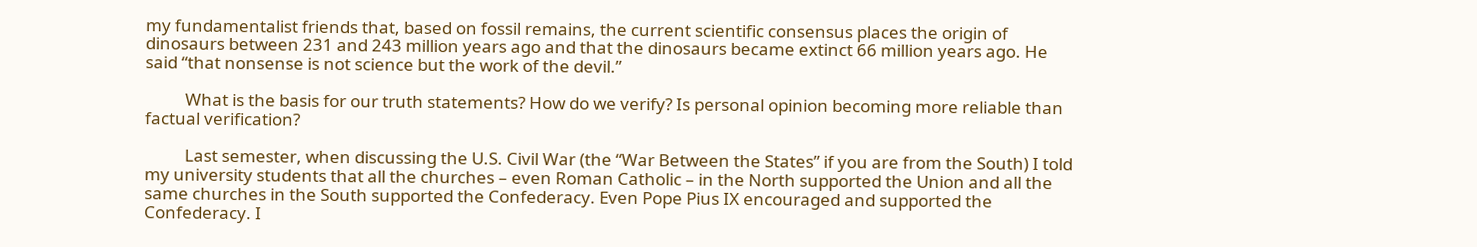my fundamentalist friends that, based on fossil remains, the current scientific consensus places the origin of dinosaurs between 231 and 243 million years ago and that the dinosaurs became extinct 66 million years ago. He said “that nonsense is not science but the work of the devil.”

          What is the basis for our truth statements? How do we verify? Is personal opinion becoming more reliable than factual verification?

          Last semester, when discussing the U.S. Civil War (the “War Between the States” if you are from the South) I told my university students that all the churches – even Roman Catholic – in the North supported the Union and all the same churches in the South supported the Confederacy. Even Pope Pius IX encouraged and supported the Confederacy. I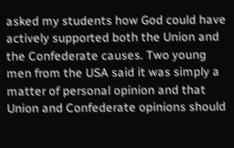asked my students how God could have actively supported both the Union and the Confederate causes. Two young men from the USA said it was simply a matter of personal opinion and that Union and Confederate opinions should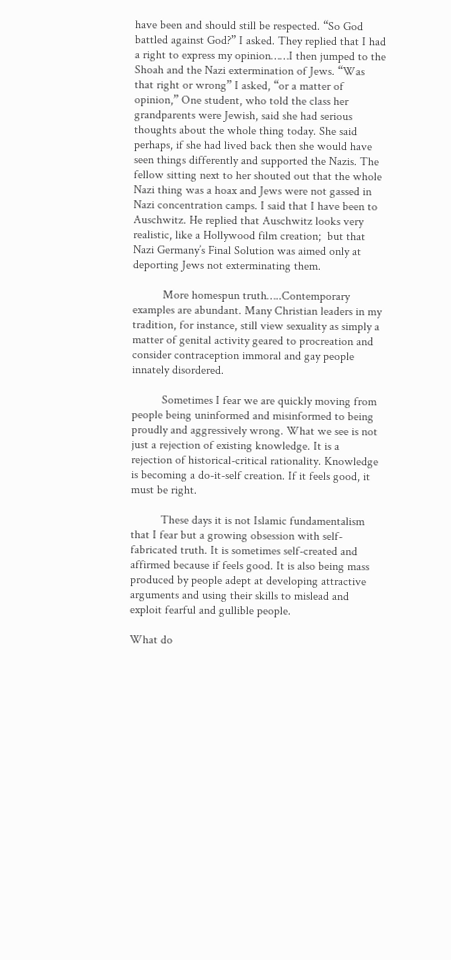have been and should still be respected. “So God battled against God?” I asked. They replied that I had a right to express my opinion……I then jumped to the Shoah and the Nazi extermination of Jews. “Was that right or wrong” I asked, “or a matter of opinion,” One student, who told the class her grandparents were Jewish, said she had serious thoughts about the whole thing today. She said perhaps, if she had lived back then she would have seen things differently and supported the Nazis. The fellow sitting next to her shouted out that the whole Nazi thing was a hoax and Jews were not gassed in Nazi concentration camps. I said that I have been to Auschwitz. He replied that Auschwitz looks very realistic, like a Hollywood film creation;  but that Nazi Germany’s Final Solution was aimed only at deporting Jews not exterminating them.

          More homespun truth…..Contemporary examples are abundant. Many Christian leaders in my tradition, for instance, still view sexuality as simply a matter of genital activity geared to procreation and consider contraception immoral and gay people innately disordered.

          Sometimes I fear we are quickly moving from people being uninformed and misinformed to being proudly and aggressively wrong. What we see is not just a rejection of existing knowledge. It is a rejection of historical-critical rationality. Knowledge is becoming a do-it-self creation. If it feels good, it must be right.

          These days it is not Islamic fundamentalism that I fear but a growing obsession with self-fabricated truth. It is sometimes self-created and affirmed because if feels good. It is also being mass produced by people adept at developing attractive arguments and using their skills to mislead and exploit fearful and gullible people.

What do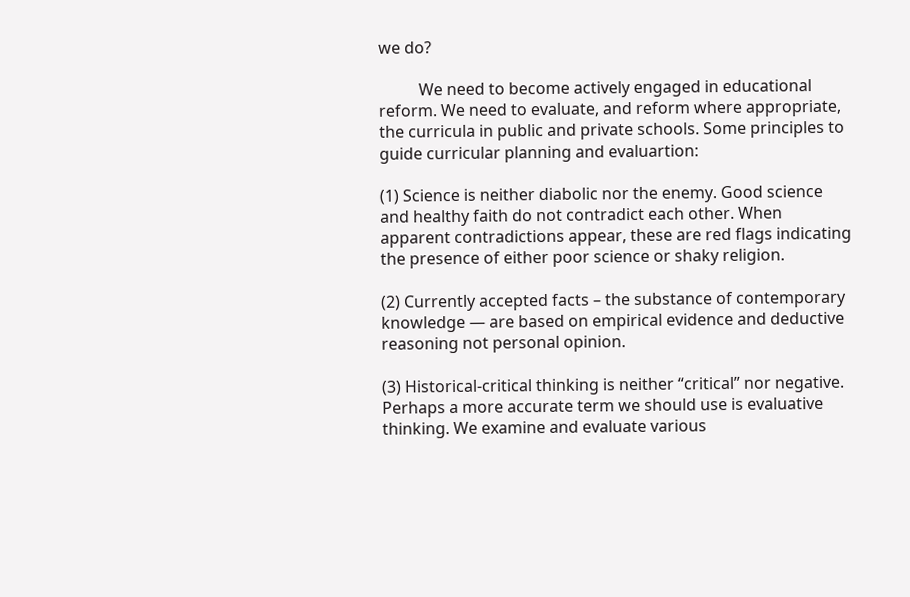we do?

          We need to become actively engaged in educational reform. We need to evaluate, and reform where appropriate, the curricula in public and private schools. Some principles to guide curricular planning and evaluartion:

(1) Science is neither diabolic nor the enemy. Good science and healthy faith do not contradict each other. When apparent contradictions appear, these are red flags indicating the presence of either poor science or shaky religion.

(2) Currently accepted facts – the substance of contemporary knowledge — are based on empirical evidence and deductive reasoning not personal opinion.

(3) Historical-critical thinking is neither “critical” nor negative. Perhaps a more accurate term we should use is evaluative thinking. We examine and evaluate various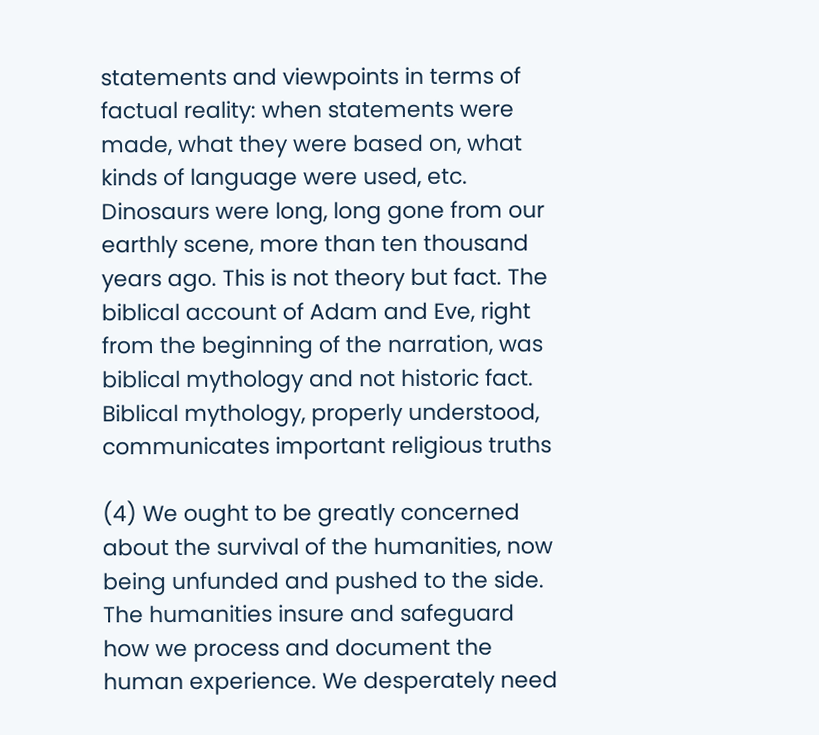statements and viewpoints in terms of factual reality: when statements were made, what they were based on, what kinds of language were used, etc. Dinosaurs were long, long gone from our earthly scene, more than ten thousand years ago. This is not theory but fact. The biblical account of Adam and Eve, right from the beginning of the narration, was biblical mythology and not historic fact. Biblical mythology, properly understood, communicates important religious truths

(4) We ought to be greatly concerned about the survival of the humanities, now being unfunded and pushed to the side. The humanities insure and safeguard how we process and document the human experience. We desperately need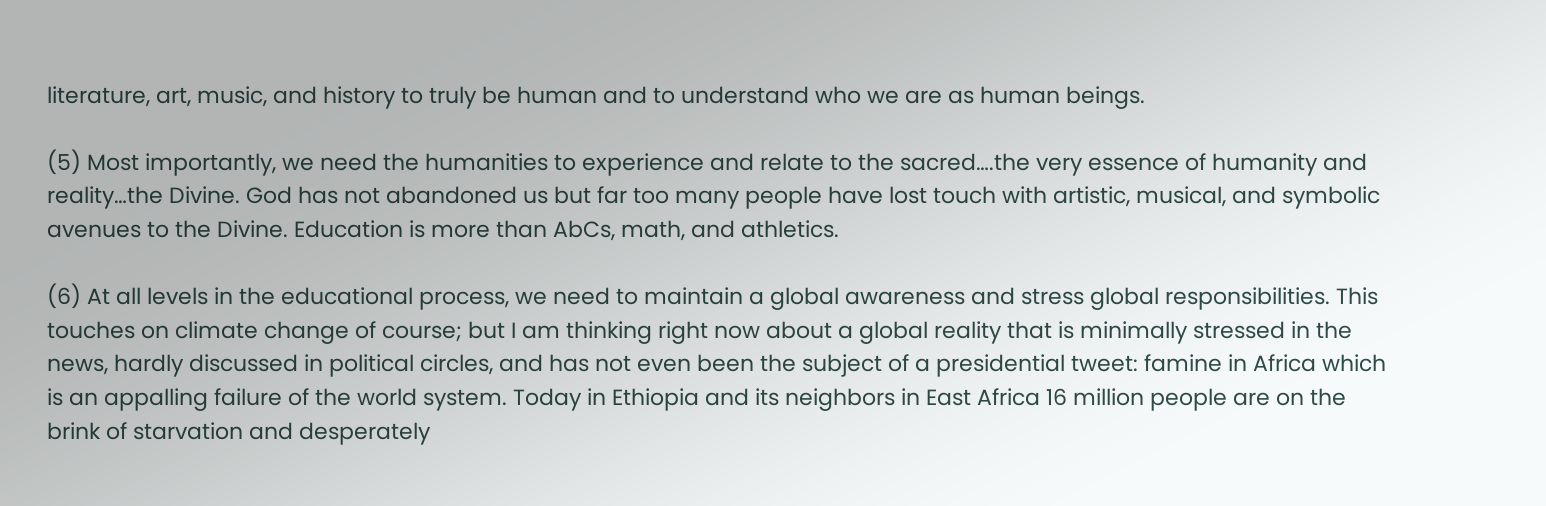literature, art, music, and history to truly be human and to understand who we are as human beings.

(5) Most importantly, we need the humanities to experience and relate to the sacred….the very essence of humanity and reality…the Divine. God has not abandoned us but far too many people have lost touch with artistic, musical, and symbolic avenues to the Divine. Education is more than AbCs, math, and athletics.

(6) At all levels in the educational process, we need to maintain a global awareness and stress global responsibilities. This touches on climate change of course; but I am thinking right now about a global reality that is minimally stressed in the news, hardly discussed in political circles, and has not even been the subject of a presidential tweet: famine in Africa which is an appalling failure of the world system. Today in Ethiopia and its neighbors in East Africa 16 million people are on the brink of starvation and desperately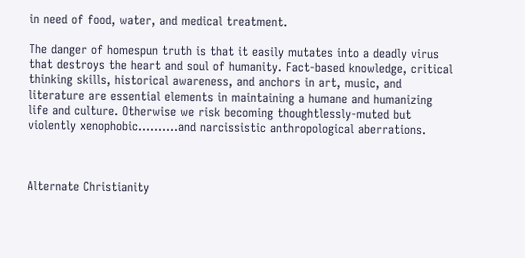in need of food, water, and medical treatment.

The danger of homespun truth is that it easily mutates into a deadly virus that destroys the heart and soul of humanity. Fact-based knowledge, critical thinking skills, historical awareness, and anchors in art, music, and literature are essential elements in maintaining a humane and humanizing life and culture. Otherwise we risk becoming thoughtlessly-muted but violently xenophobic……….and narcissistic anthropological aberrations.



Alternate Christianity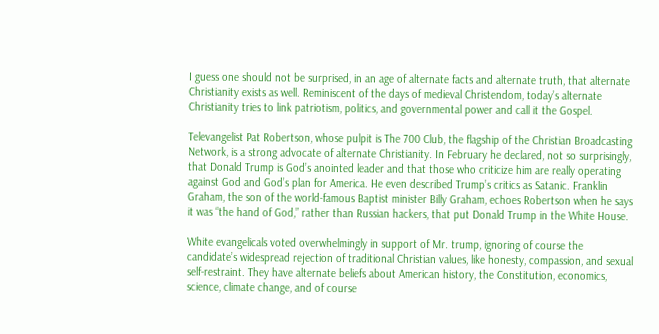I guess one should not be surprised, in an age of alternate facts and alternate truth, that alternate Christianity exists as well. Reminiscent of the days of medieval Christendom, today’s alternate Christianity tries to link patriotism, politics, and governmental power and call it the Gospel.

Televangelist Pat Robertson, whose pulpit is The 700 Club, the flagship of the Christian Broadcasting Network, is a strong advocate of alternate Christianity. In February he declared, not so surprisingly, that Donald Trump is God’s anointed leader and that those who criticize him are really operating against God and God’s plan for America. He even described Trump’s critics as Satanic. Franklin Graham, the son of the world-famous Baptist minister Billy Graham, echoes Robertson when he says it was “the hand of God,” rather than Russian hackers, that put Donald Trump in the White House.

White evangelicals voted overwhelmingly in support of Mr. trump, ignoring of course the candidate’s widespread rejection of traditional Christian values, like honesty, compassion, and sexual self-restraint. They have alternate beliefs about American history, the Constitution, economics, science, climate change, and of course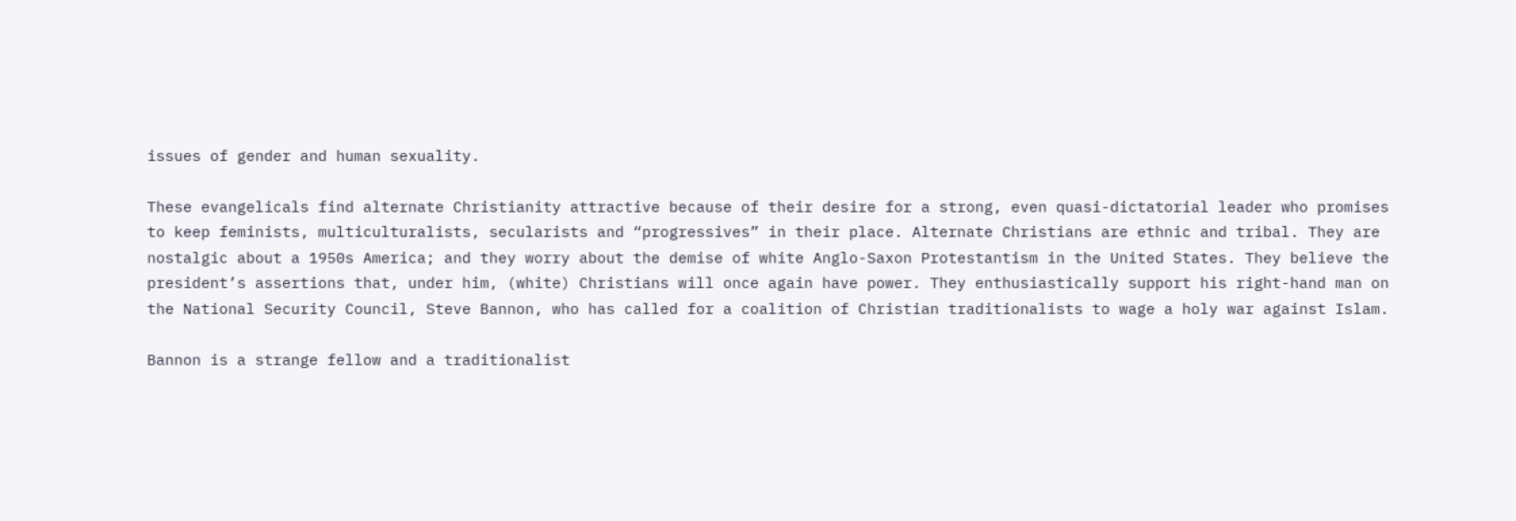issues of gender and human sexuality.

These evangelicals find alternate Christianity attractive because of their desire for a strong, even quasi-dictatorial leader who promises to keep feminists, multiculturalists, secularists and “progressives” in their place. Alternate Christians are ethnic and tribal. They are nostalgic about a 1950s America; and they worry about the demise of white Anglo-Saxon Protestantism in the United States. They believe the president’s assertions that, under him, (white) Christians will once again have power. They enthusiastically support his right-hand man on the National Security Council, Steve Bannon, who has called for a coalition of Christian traditionalists to wage a holy war against Islam.

Bannon is a strange fellow and a traditionalist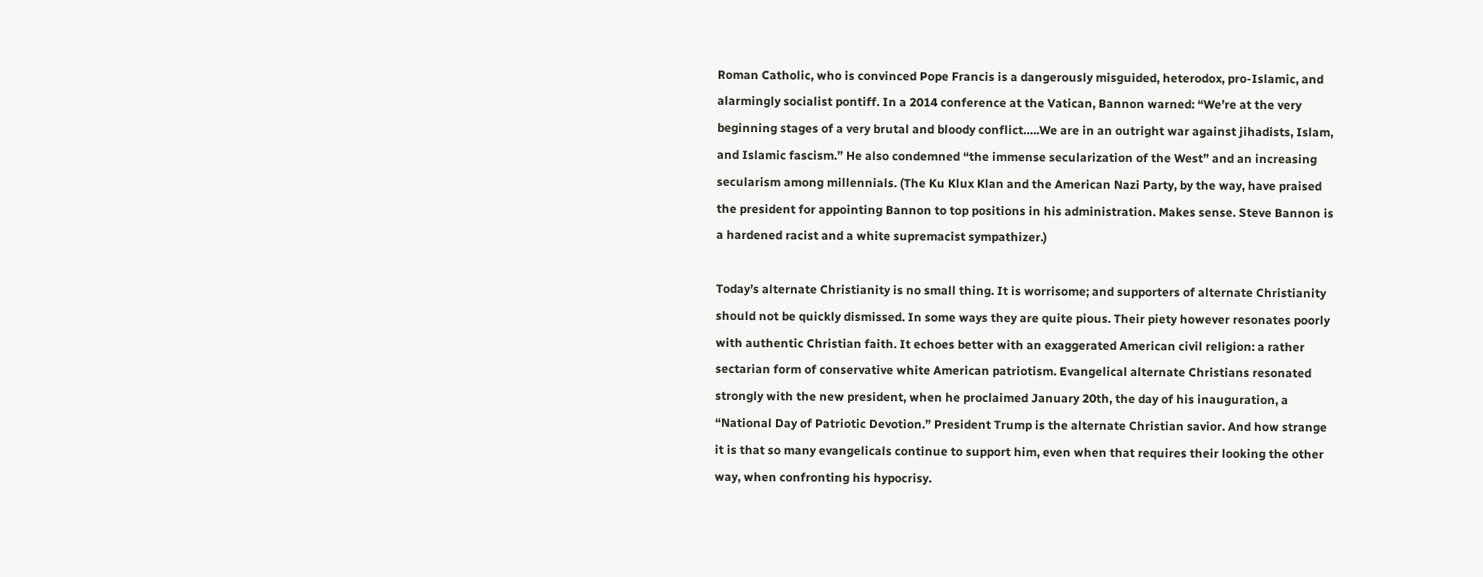Roman Catholic, who is convinced Pope Francis is a dangerously misguided, heterodox, pro-Islamic, and alarmingly socialist pontiff. In a 2014 conference at the Vatican, Bannon warned: “We’re at the very beginning stages of a very brutal and bloody conflict…..We are in an outright war against jihadists, Islam, and Islamic fascism.” He also condemned “the immense secularization of the West” and an increasing secularism among millennials. (The Ku Klux Klan and the American Nazi Party, by the way, have praised the president for appointing Bannon to top positions in his administration. Makes sense. Steve Bannon is a hardened racist and a white supremacist sympathizer.)

Today’s alternate Christianity is no small thing. It is worrisome; and supporters of alternate Christianity should not be quickly dismissed. In some ways they are quite pious. Their piety however resonates poorly with authentic Christian faith. It echoes better with an exaggerated American civil religion: a rather sectarian form of conservative white American patriotism. Evangelical alternate Christians resonated strongly with the new president, when he proclaimed January 20th, the day of his inauguration, a “National Day of Patriotic Devotion.” President Trump is the alternate Christian savior. And how strange it is that so many evangelicals continue to support him, even when that requires their looking the other way, when confronting his hypocrisy.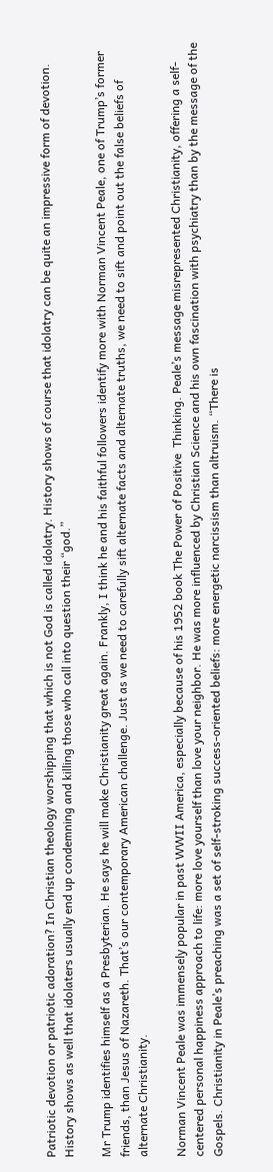Patriotic devotion or patriotic adoration? In Christian theology worshipping that which is not God is called idolatry. History shows of course that idolatry can be quite an impressive form of devotion. History shows as well that idolaters usually end up condemning and killing those who call into question their “god.”

Mr Trump identifies himself as a Presbyterian. He says he will make Christianity great again. Frankly, I think he and his faithful followers identify more with Norman Vincent Peale, one of Trump’s former friends, than Jesus of Nazareth. That’s our contemporary American challenge. Just as we need to carefully sift alternate facts and alternate truths, we need to sift and point out the false beliefs of alternate Christianity.

Norman Vincent Peale was immensely popular in past WWII America, especially because of his 1952 book The Power of Positive  Thinking. Peale’s message misrepresented Christianity, offering a self-centered personal happiness approach to life: more love yourself than love your neighbor. He was more influenced by Christian Science and his own fascination with psychiatry than by the message of the Gospels. Christianity in Peale’s preaching was a set of self-stroking success-oriented beliefs: more energetic narcissism than altruism. “There is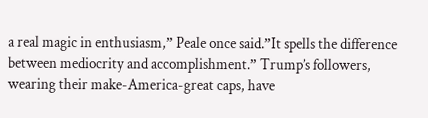a real magic in enthusiasm,” Peale once said.”It spells the difference between mediocrity and accomplishment.” Trump’s followers, wearing their make-America-great caps, have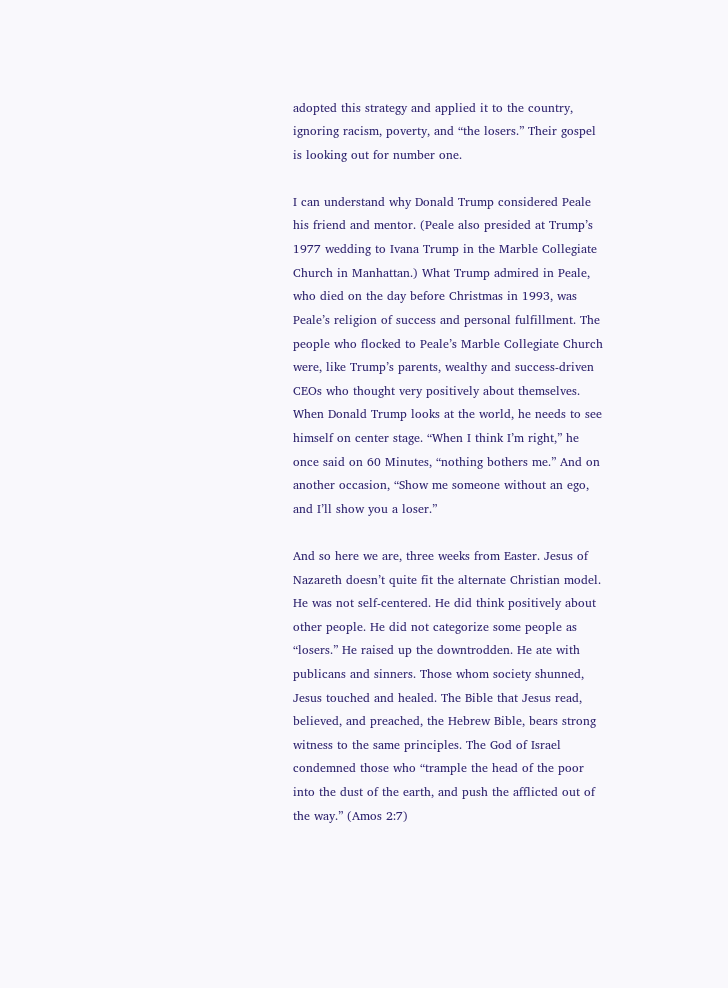adopted this strategy and applied it to the country, ignoring racism, poverty, and “the losers.” Their gospel is looking out for number one.

I can understand why Donald Trump considered Peale his friend and mentor. (Peale also presided at Trump’s 1977 wedding to Ivana Trump in the Marble Collegiate Church in Manhattan.) What Trump admired in Peale, who died on the day before Christmas in 1993, was Peale’s religion of success and personal fulfillment. The people who flocked to Peale’s Marble Collegiate Church were, like Trump’s parents, wealthy and success-driven CEOs who thought very positively about themselves. When Donald Trump looks at the world, he needs to see himself on center stage. “When I think I’m right,” he once said on 60 Minutes, “nothing bothers me.” And on another occasion, “Show me someone without an ego, and I’ll show you a loser.”

And so here we are, three weeks from Easter. Jesus of Nazareth doesn’t quite fit the alternate Christian model. He was not self-centered. He did think positively about other people. He did not categorize some people as “losers.” He raised up the downtrodden. He ate with publicans and sinners. Those whom society shunned, Jesus touched and healed. The Bible that Jesus read, believed, and preached, the Hebrew Bible, bears strong witness to the same principles. The God of Israel condemned those who “trample the head of the poor into the dust of the earth, and push the afflicted out of the way.” (Amos 2:7)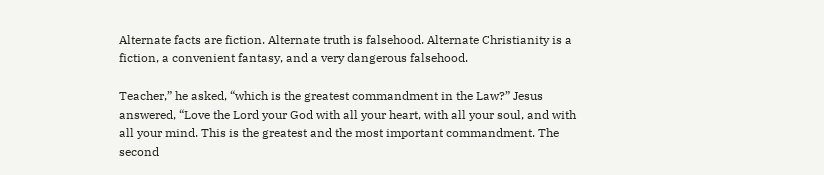Alternate facts are fiction. Alternate truth is falsehood. Alternate Christianity is a fiction, a convenient fantasy, and a very dangerous falsehood.

Teacher,” he asked, “which is the greatest commandment in the Law?” Jesus answered, “Love the Lord your God with all your heart, with all your soul, and with all your mind. This is the greatest and the most important commandment. The second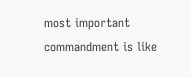most important commandment is like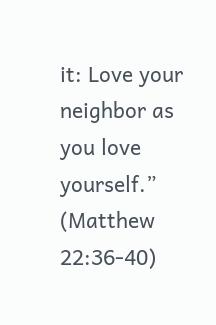it: Love your neighbor as you love yourself.” (Matthew 22:36-40)